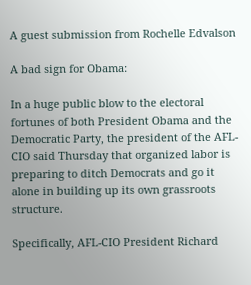A guest submission from Rochelle Edvalson

A bad sign for Obama:

In a huge public blow to the electoral fortunes of both President Obama and the Democratic Party, the president of the AFL-CIO said Thursday that organized labor is preparing to ditch Democrats and go it alone in building up its own grassroots structure.

Specifically, AFL-CIO President Richard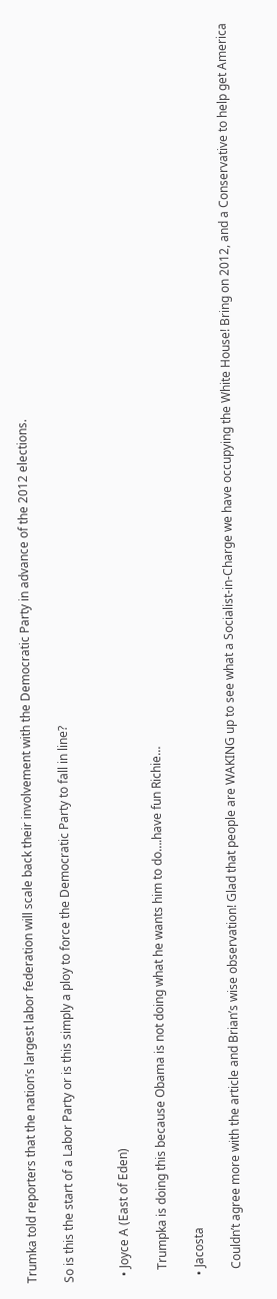Trumka told reporters that the nation’s largest labor federation will scale back their involvement with the Democratic Party in advance of the 2012 elections.

So is this the start of a Labor Party or is this simply a ploy to force the Democratic Party to fall in line?


  • Joyce A (East of Eden)

    Trumpka is doing this because Obama is not doing what he wants him to do….have fun Richie…

  • Jacosta

    Couldn’t agree more with the article and Brian’s wise observation! Glad that people are WAKING up to see what a Socialist-in-Charge we have occupying the White House! Bring on 2012, and a Conservative to help get America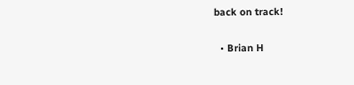back on track!

  • Brian H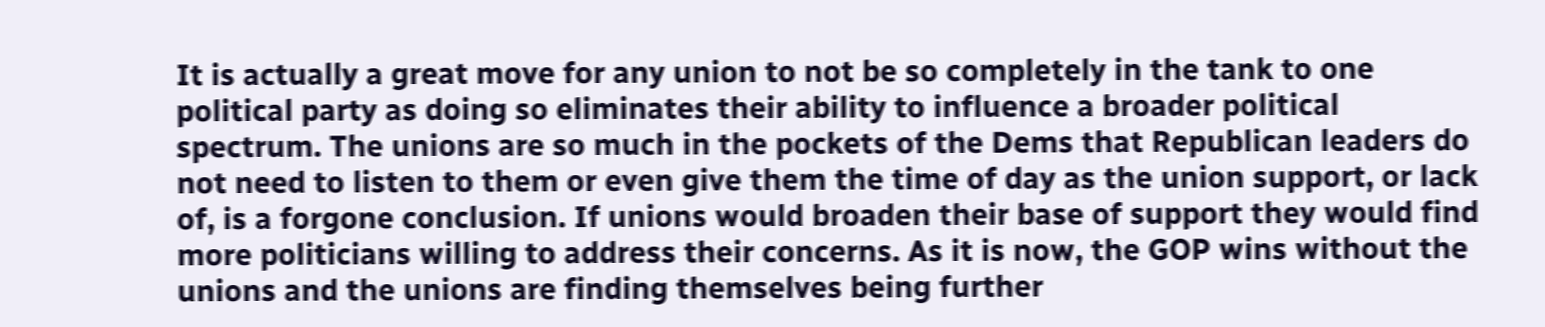It is actually a great move for any union to not be so completely in the tank to one political party as doing so eliminates their ability to influence a broader political spectrum. The unions are so much in the pockets of the Dems that Republican leaders do not need to listen to them or even give them the time of day as the union support, or lack of, is a forgone conclusion. If unions would broaden their base of support they would find more politicians willing to address their concerns. As it is now, the GOP wins without the unions and the unions are finding themselves being further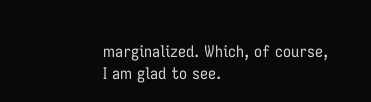marginalized. Which, of course, I am glad to see.